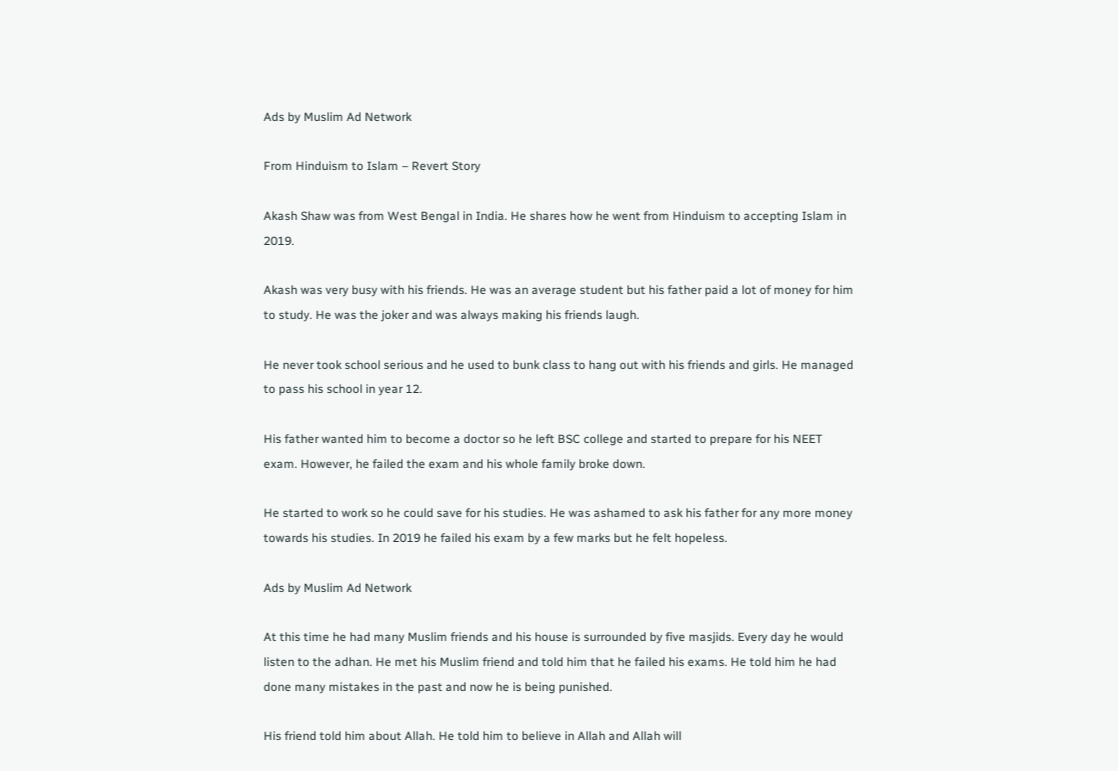Ads by Muslim Ad Network

From Hinduism to Islam – Revert Story

Akash Shaw was from West Bengal in India. He shares how he went from Hinduism to accepting Islam in 2019.

Akash was very busy with his friends. He was an average student but his father paid a lot of money for him to study. He was the joker and was always making his friends laugh.

He never took school serious and he used to bunk class to hang out with his friends and girls. He managed to pass his school in year 12.

His father wanted him to become a doctor so he left BSC college and started to prepare for his NEET exam. However, he failed the exam and his whole family broke down.

He started to work so he could save for his studies. He was ashamed to ask his father for any more money towards his studies. In 2019 he failed his exam by a few marks but he felt hopeless.

Ads by Muslim Ad Network

At this time he had many Muslim friends and his house is surrounded by five masjids. Every day he would listen to the adhan. He met his Muslim friend and told him that he failed his exams. He told him he had done many mistakes in the past and now he is being punished.

His friend told him about Allah. He told him to believe in Allah and Allah will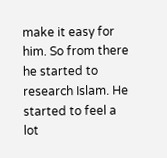make it easy for him. So from there he started to research Islam. He started to feel a lot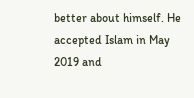better about himself. He accepted Islam in May 2019 and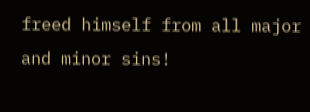freed himself from all major and minor sins!